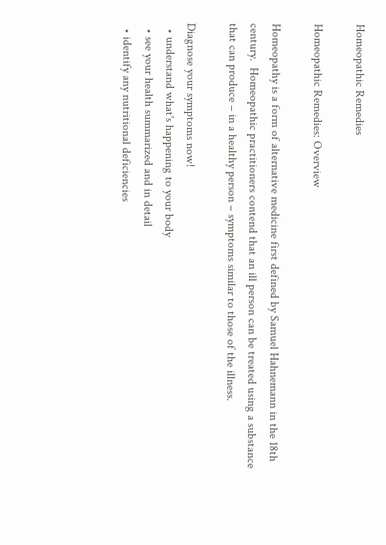Homeopathic Remedies

Homeopathic Remedies: Overview

Homeopathy is a form of alternative medicine first defined by Samuel Hahnemann in the 18th century.  Homeopathic practitioners contend that an ill person can be treated using a substance that can produce – in a healthy person – symptoms similar to those of the illness.

Diagnose your symptoms now!
  • understand what's happening to your body
  • see your health summarized and in detail
  • identify any nutritional deficiencies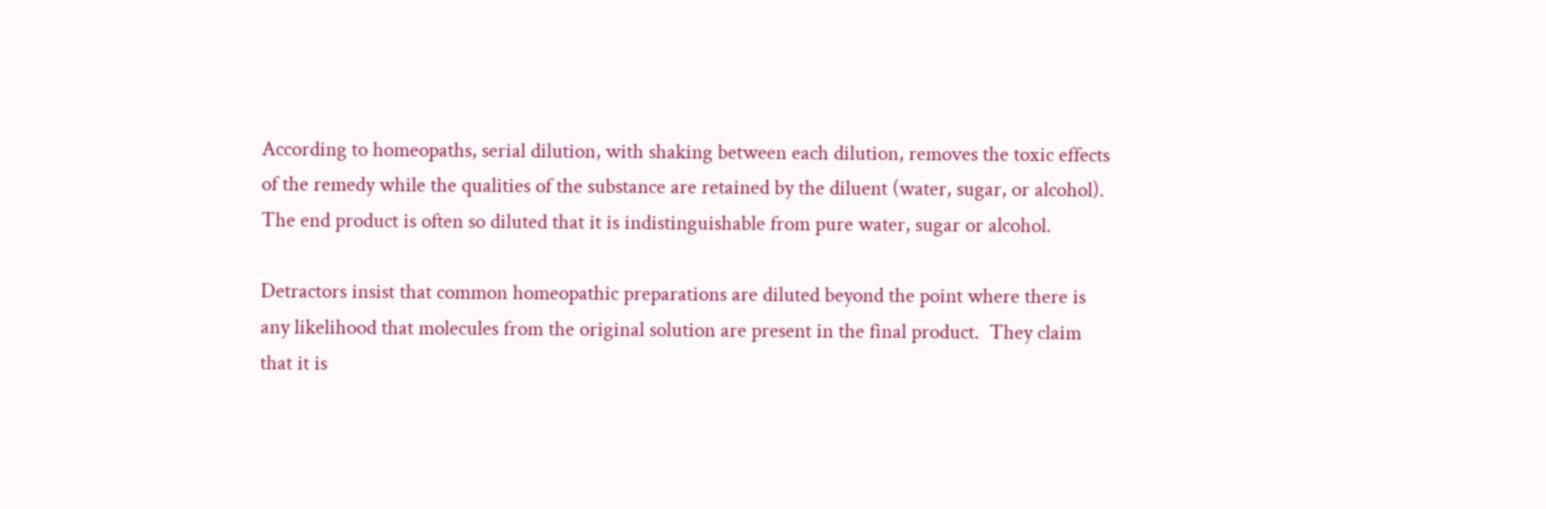According to homeopaths, serial dilution, with shaking between each dilution, removes the toxic effects of the remedy while the qualities of the substance are retained by the diluent (water, sugar, or alcohol).  The end product is often so diluted that it is indistinguishable from pure water, sugar or alcohol.

Detractors insist that common homeopathic preparations are diluted beyond the point where there is any likelihood that molecules from the original solution are present in the final product.  They claim that it is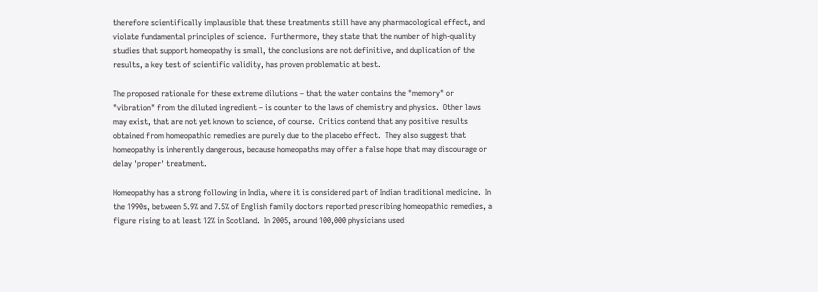therefore scientifically implausible that these treatments still have any pharmacological effect, and violate fundamental principles of science.  Furthermore, they state that the number of high-quality studies that support homeopathy is small, the conclusions are not definitive, and duplication of the results, a key test of scientific validity, has proven problematic at best.

The proposed rationale for these extreme dilutions – that the water contains the "memory" or "vibration" from the diluted ingredient – is counter to the laws of chemistry and physics.  Other laws may exist, that are not yet known to science, of course.  Critics contend that any positive results obtained from homeopathic remedies are purely due to the placebo effect.  They also suggest that homeopathy is inherently dangerous, because homeopaths may offer a false hope that may discourage or delay 'proper' treatment.

Homeopathy has a strong following in India, where it is considered part of Indian traditional medicine.  In the 1990s, between 5.9% and 7.5% of English family doctors reported prescribing homeopathic remedies, a figure rising to at least 12% in Scotland.  In 2005, around 100,000 physicians used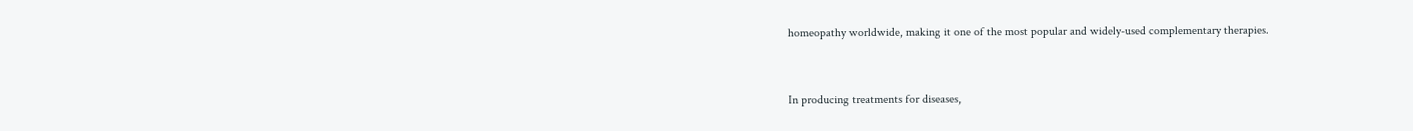homeopathy worldwide, making it one of the most popular and widely-used complementary therapies.


In producing treatments for diseases,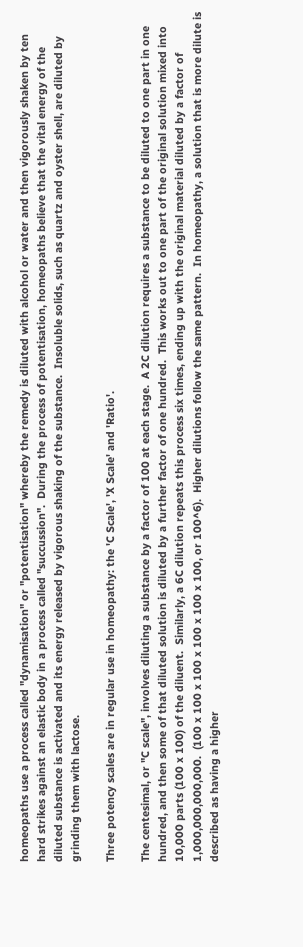homeopaths use a process called "dynamisation" or "potentisation" whereby the remedy is diluted with alcohol or water and then vigorously shaken by ten hard strikes against an elastic body in a process called "succussion".  During the process of potentisation, homeopaths believe that the vital energy of the diluted substance is activated and its energy released by vigorous shaking of the substance.  Insoluble solids, such as quartz and oyster shell, are diluted by grinding them with lactose.

Three potency scales are in regular use in homeopathy: the 'C Scale', 'X Scale' and 'Ratio'.

The centesimal, or "C scale", involves diluting a substance by a factor of 100 at each stage.  A 2C dilution requires a substance to be diluted to one part in one hundred, and then some of that diluted solution is diluted by a further factor of one hundred.  This works out to one part of the original solution mixed into 10,000 parts (100 x 100) of the diluent.  Similarly, a 6C dilution repeats this process six times, ending up with the original material diluted by a factor of 1,000,000,000,000.  (100 x 100 x 100 x 100 x 100 x 100, or 100^6).  Higher dilutions follow the same pattern.  In homeopathy, a solution that is more dilute is described as having a higher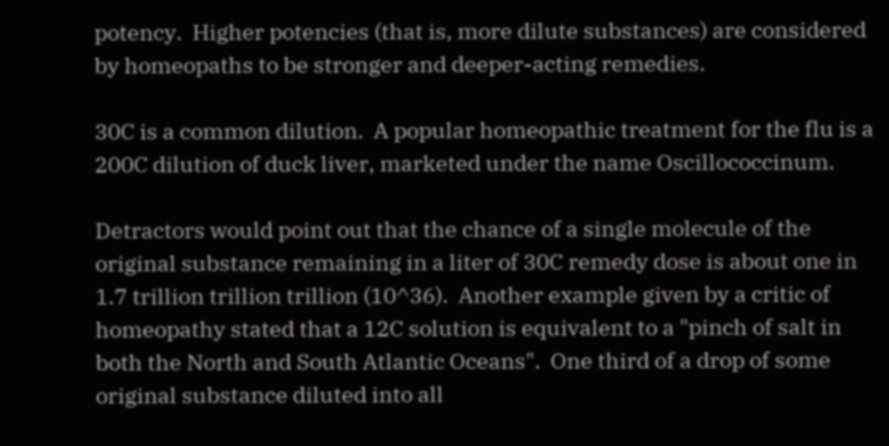potency.  Higher potencies (that is, more dilute substances) are considered by homeopaths to be stronger and deeper-acting remedies.

30C is a common dilution.  A popular homeopathic treatment for the flu is a 200C dilution of duck liver, marketed under the name Oscillococcinum.

Detractors would point out that the chance of a single molecule of the original substance remaining in a liter of 30C remedy dose is about one in 1.7 trillion trillion trillion (10^36).  Another example given by a critic of homeopathy stated that a 12C solution is equivalent to a "pinch of salt in both the North and South Atlantic Oceans".  One third of a drop of some original substance diluted into all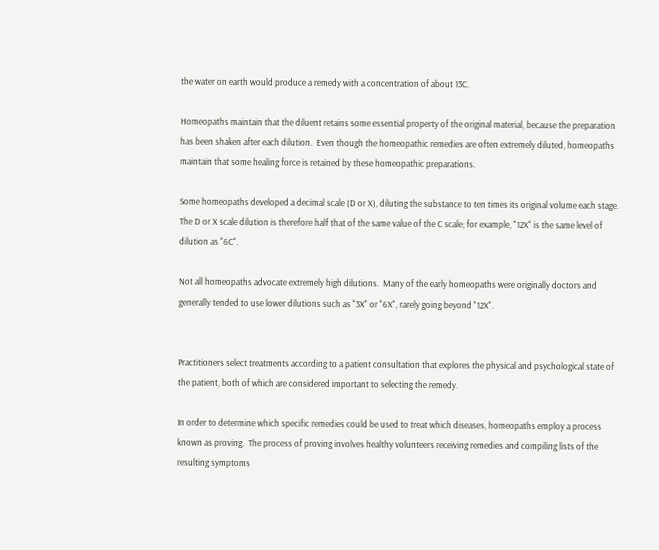the water on earth would produce a remedy with a concentration of about 13C.

Homeopaths maintain that the diluent retains some essential property of the original material, because the preparation has been shaken after each dilution.  Even though the homeopathic remedies are often extremely diluted, homeopaths maintain that some healing force is retained by these homeopathic preparations.

Some homeopaths developed a decimal scale (D or X), diluting the substance to ten times its original volume each stage.  The D or X scale dilution is therefore half that of the same value of the C scale; for example, "12X" is the same level of dilution as "6C".

Not all homeopaths advocate extremely high dilutions.  Many of the early homeopaths were originally doctors and generally tended to use lower dilutions such as "3X" or "6X", rarely going beyond "12X".


Practitioners select treatments according to a patient consultation that explores the physical and psychological state of the patient, both of which are considered important to selecting the remedy.

In order to determine which specific remedies could be used to treat which diseases, homeopaths employ a process known as proving.  The process of proving involves healthy volunteers receiving remedies and compiling lists of the resulting symptoms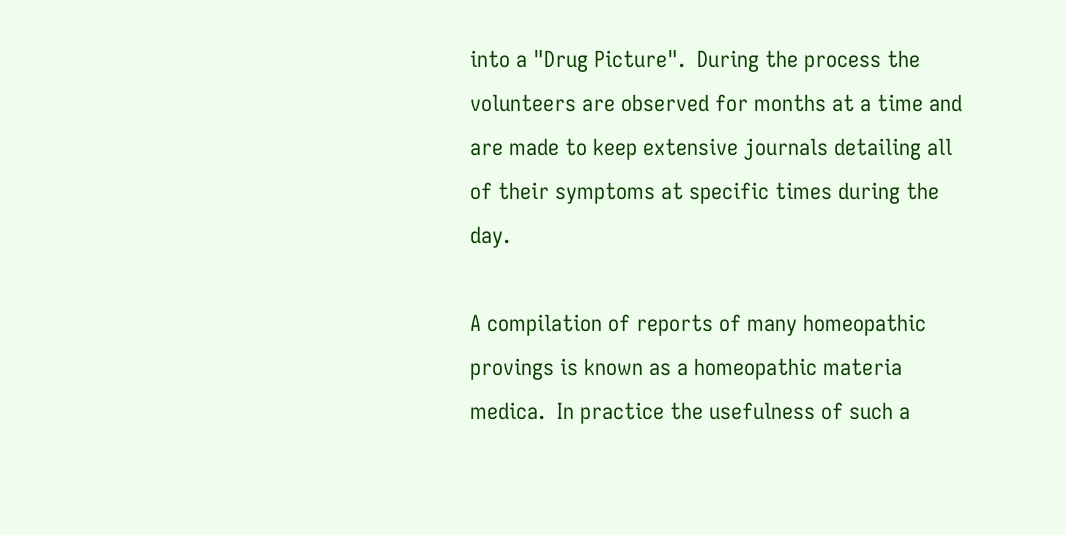into a "Drug Picture".  During the process the volunteers are observed for months at a time and are made to keep extensive journals detailing all of their symptoms at specific times during the day.

A compilation of reports of many homeopathic provings is known as a homeopathic materia medica.  In practice the usefulness of such a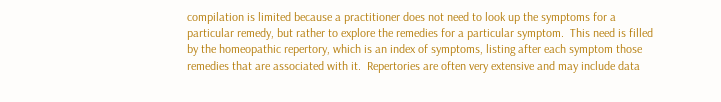compilation is limited because a practitioner does not need to look up the symptoms for a particular remedy, but rather to explore the remedies for a particular symptom.  This need is filled by the homeopathic repertory, which is an index of symptoms, listing after each symptom those remedies that are associated with it.  Repertories are often very extensive and may include data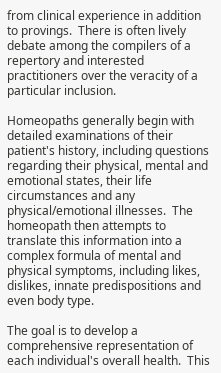from clinical experience in addition to provings.  There is often lively debate among the compilers of a repertory and interested practitioners over the veracity of a particular inclusion.

Homeopaths generally begin with detailed examinations of their patient's history, including questions regarding their physical, mental and emotional states, their life circumstances and any physical/emotional illnesses.  The homeopath then attempts to translate this information into a complex formula of mental and physical symptoms, including likes, dislikes, innate predispositions and even body type.

The goal is to develop a comprehensive representation of each individual's overall health.  This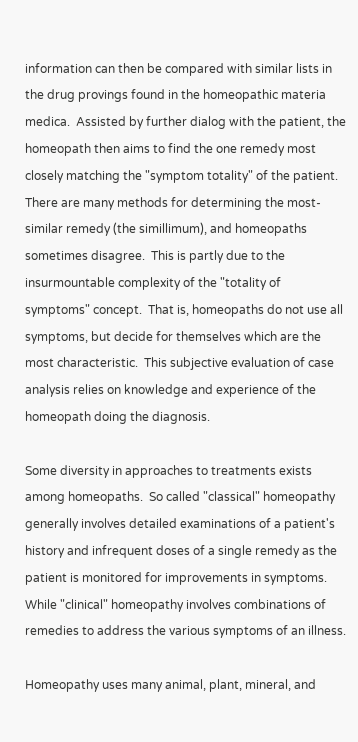information can then be compared with similar lists in the drug provings found in the homeopathic materia medica.  Assisted by further dialog with the patient, the homeopath then aims to find the one remedy most closely matching the "symptom totality" of the patient.  There are many methods for determining the most-similar remedy (the simillimum), and homeopaths sometimes disagree.  This is partly due to the insurmountable complexity of the "totality of symptoms" concept.  That is, homeopaths do not use all symptoms, but decide for themselves which are the most characteristic.  This subjective evaluation of case analysis relies on knowledge and experience of the homeopath doing the diagnosis.

Some diversity in approaches to treatments exists among homeopaths.  So called "classical" homeopathy generally involves detailed examinations of a patient's history and infrequent doses of a single remedy as the patient is monitored for improvements in symptoms.  While "clinical" homeopathy involves combinations of remedies to address the various symptoms of an illness.

Homeopathy uses many animal, plant, mineral, and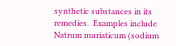synthetic substances in its remedies.  Examples include Natrum muriaticum (sodium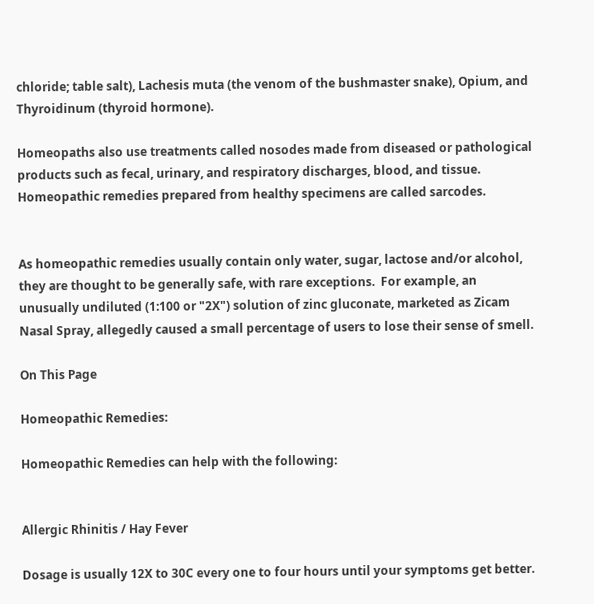chloride; table salt), Lachesis muta (the venom of the bushmaster snake), Opium, and Thyroidinum (thyroid hormone).

Homeopaths also use treatments called nosodes made from diseased or pathological products such as fecal, urinary, and respiratory discharges, blood, and tissue.  Homeopathic remedies prepared from healthy specimens are called sarcodes.


As homeopathic remedies usually contain only water, sugar, lactose and/or alcohol, they are thought to be generally safe, with rare exceptions.  For example, an unusually undiluted (1:100 or "2X") solution of zinc gluconate, marketed as Zicam Nasal Spray, allegedly caused a small percentage of users to lose their sense of smell.

On This Page

Homeopathic Remedies:

Homeopathic Remedies can help with the following:


Allergic Rhinitis / Hay Fever

Dosage is usually 12X to 30C every one to four hours until your symptoms get better.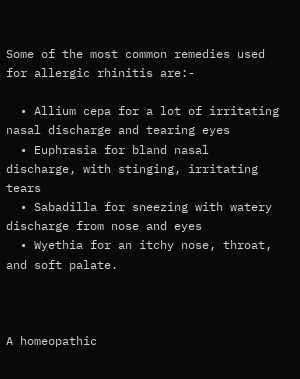Some of the most common remedies used for allergic rhinitis are:-

  • Allium cepa for a lot of irritating nasal discharge and tearing eyes
  • Euphrasia for bland nasal discharge, with stinging, irritating tears
  • Sabadilla for sneezing with watery discharge from nose and eyes
  • Wyethia for an itchy nose, throat, and soft palate.



A homeopathic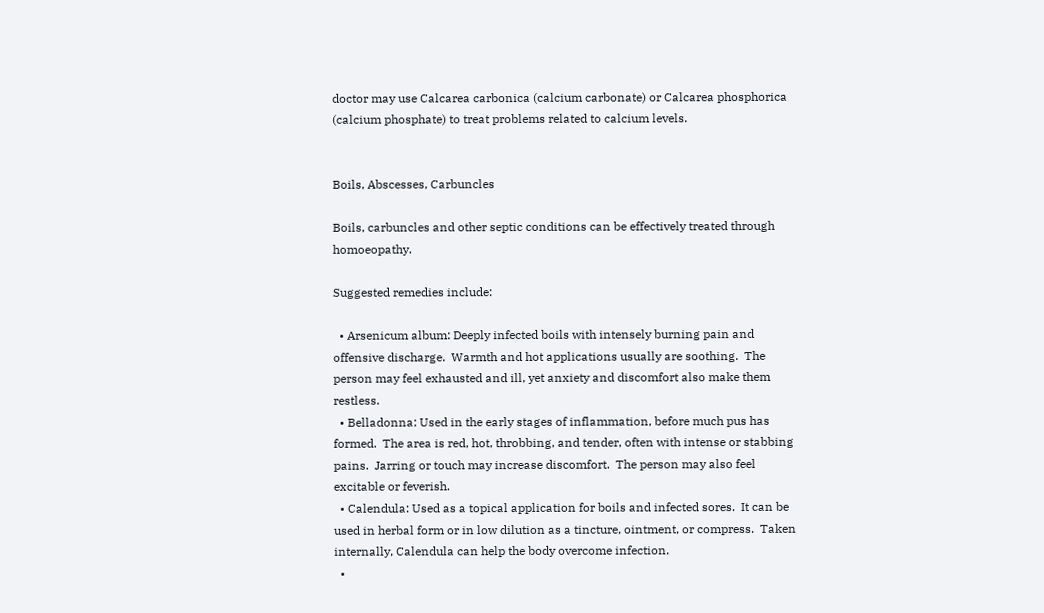doctor may use Calcarea carbonica (calcium carbonate) or Calcarea phosphorica (calcium phosphate) to treat problems related to calcium levels.


Boils, Abscesses, Carbuncles

Boils, carbuncles and other septic conditions can be effectively treated through homoeopathy.

Suggested remedies include:

  • Arsenicum album: Deeply infected boils with intensely burning pain and offensive discharge.  Warmth and hot applications usually are soothing.  The person may feel exhausted and ill, yet anxiety and discomfort also make them restless.
  • Belladonna: Used in the early stages of inflammation, before much pus has formed.  The area is red, hot, throbbing, and tender, often with intense or stabbing pains.  Jarring or touch may increase discomfort.  The person may also feel excitable or feverish.
  • Calendula: Used as a topical application for boils and infected sores.  It can be used in herbal form or in low dilution as a tincture, ointment, or compress.  Taken internally, Calendula can help the body overcome infection.
  •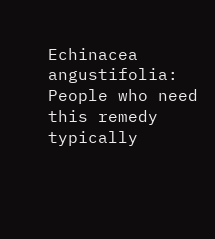Echinacea angustifolia: People who need this remedy typically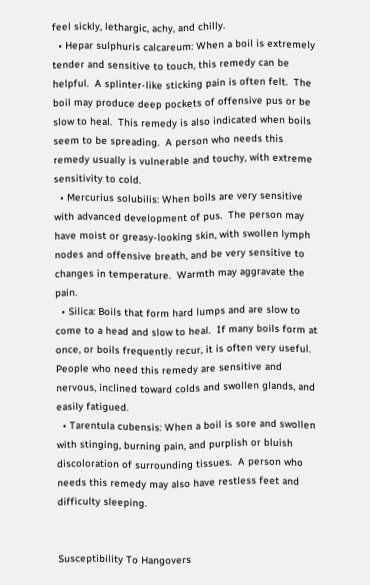feel sickly, lethargic, achy, and chilly.
  • Hepar sulphuris calcareum: When a boil is extremely tender and sensitive to touch, this remedy can be helpful.  A splinter-like sticking pain is often felt.  The boil may produce deep pockets of offensive pus or be slow to heal.  This remedy is also indicated when boils seem to be spreading.  A person who needs this remedy usually is vulnerable and touchy, with extreme sensitivity to cold.
  • Mercurius solubilis: When boils are very sensitive with advanced development of pus.  The person may have moist or greasy-looking skin, with swollen lymph nodes and offensive breath, and be very sensitive to changes in temperature.  Warmth may aggravate the pain.
  • Silica: Boils that form hard lumps and are slow to come to a head and slow to heal.  If many boils form at once, or boils frequently recur, it is often very useful.  People who need this remedy are sensitive and nervous, inclined toward colds and swollen glands, and easily fatigued.
  • Tarentula cubensis: When a boil is sore and swollen with stinging, burning pain, and purplish or bluish discoloration of surrounding tissues.  A person who needs this remedy may also have restless feet and difficulty sleeping.


Susceptibility To Hangovers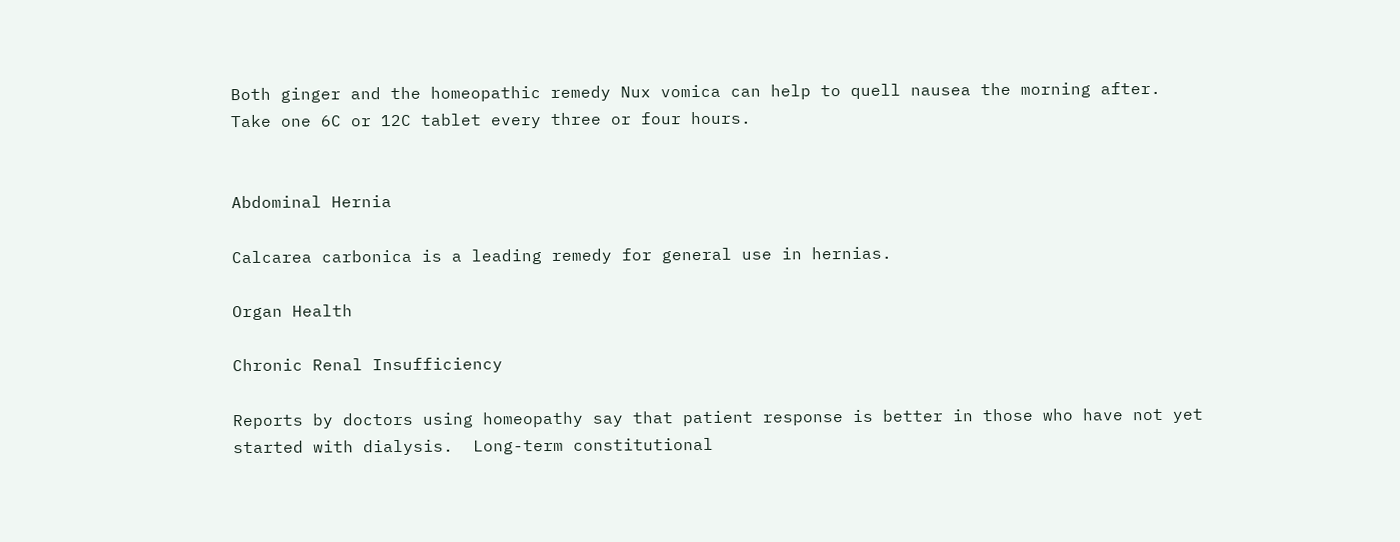Both ginger and the homeopathic remedy Nux vomica can help to quell nausea the morning after.  Take one 6C or 12C tablet every three or four hours.


Abdominal Hernia

Calcarea carbonica is a leading remedy for general use in hernias.

Organ Health

Chronic Renal Insufficiency

Reports by doctors using homeopathy say that patient response is better in those who have not yet started with dialysis.  Long-term constitutional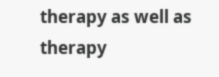therapy as well as therapy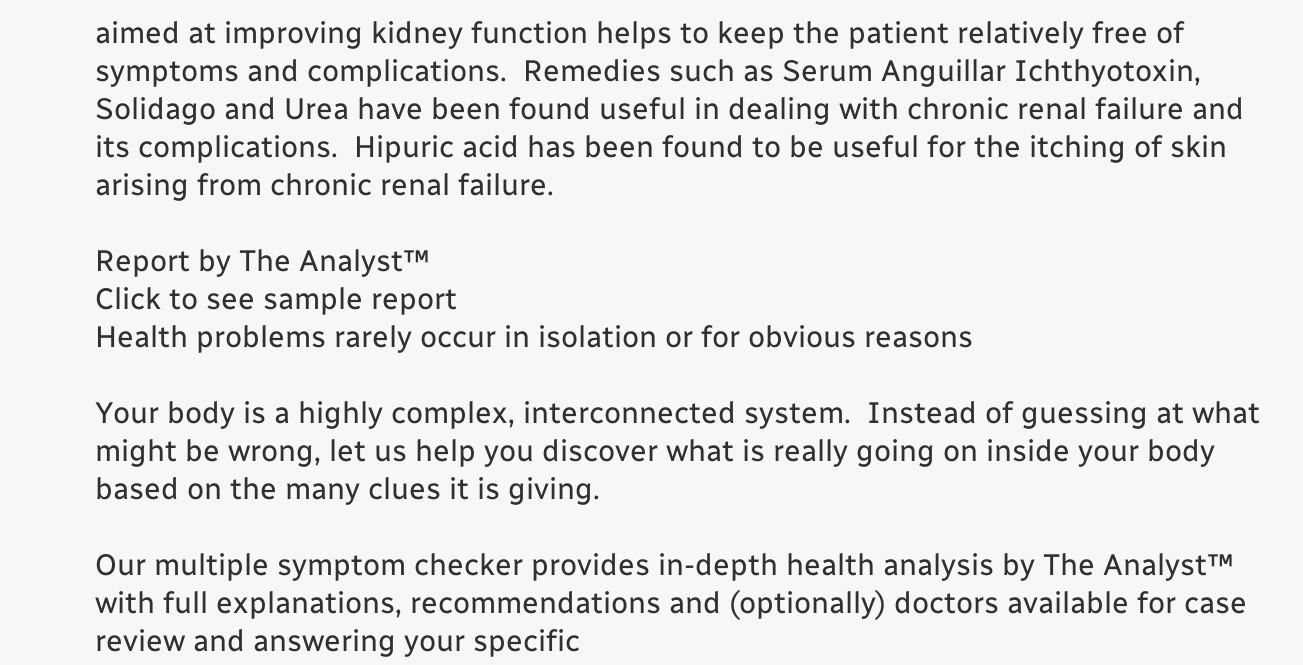aimed at improving kidney function helps to keep the patient relatively free of symptoms and complications.  Remedies such as Serum Anguillar Ichthyotoxin, Solidago and Urea have been found useful in dealing with chronic renal failure and its complications.  Hipuric acid has been found to be useful for the itching of skin arising from chronic renal failure.

Report by The Analyst™
Click to see sample report
Health problems rarely occur in isolation or for obvious reasons

Your body is a highly complex, interconnected system.  Instead of guessing at what might be wrong, let us help you discover what is really going on inside your body based on the many clues it is giving.

Our multiple symptom checker provides in-depth health analysis by The Analyst™ with full explanations, recommendations and (optionally) doctors available for case review and answering your specific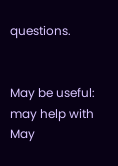questions.


May be useful: may help with
May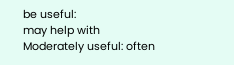be useful:
may help with
Moderately useful: often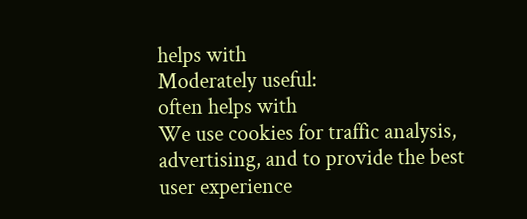helps with
Moderately useful:
often helps with
We use cookies for traffic analysis, advertising, and to provide the best user experience